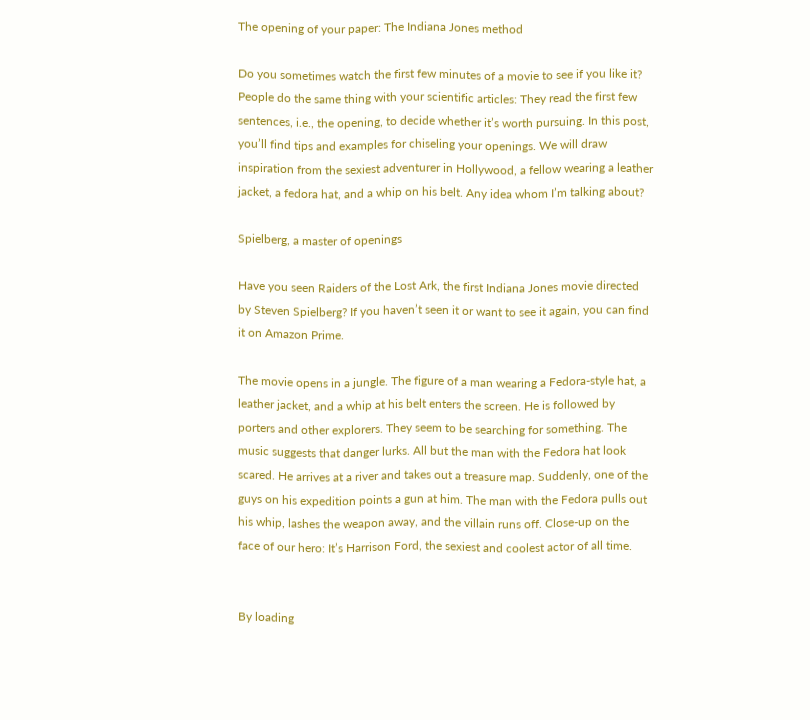The opening of your paper: The Indiana Jones method

Do you sometimes watch the first few minutes of a movie to see if you like it? People do the same thing with your scientific articles: They read the first few sentences, i.e., the opening, to decide whether it’s worth pursuing. In this post, you’ll find tips and examples for chiseling your openings. We will draw inspiration from the sexiest adventurer in Hollywood, a fellow wearing a leather jacket, a fedora hat, and a whip on his belt. Any idea whom I’m talking about?

Spielberg, a master of openings

Have you seen Raiders of the Lost Ark, the first Indiana Jones movie directed by Steven Spielberg? If you haven’t seen it or want to see it again, you can find it on Amazon Prime.

The movie opens in a jungle. The figure of a man wearing a Fedora-style hat, a leather jacket, and a whip at his belt enters the screen. He is followed by porters and other explorers. They seem to be searching for something. The music suggests that danger lurks. All but the man with the Fedora hat look scared. He arrives at a river and takes out a treasure map. Suddenly, one of the guys on his expedition points a gun at him. The man with the Fedora pulls out his whip, lashes the weapon away, and the villain runs off. Close-up on the face of our hero: It’s Harrison Ford, the sexiest and coolest actor of all time.


By loading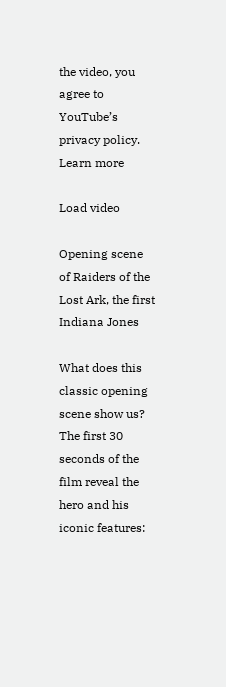the video, you agree to YouTube’s privacy policy.
Learn more

Load video

Opening scene of Raiders of the Lost Ark, the first Indiana Jones

What does this classic opening scene show us? The first 30 seconds of the film reveal the hero and his iconic features: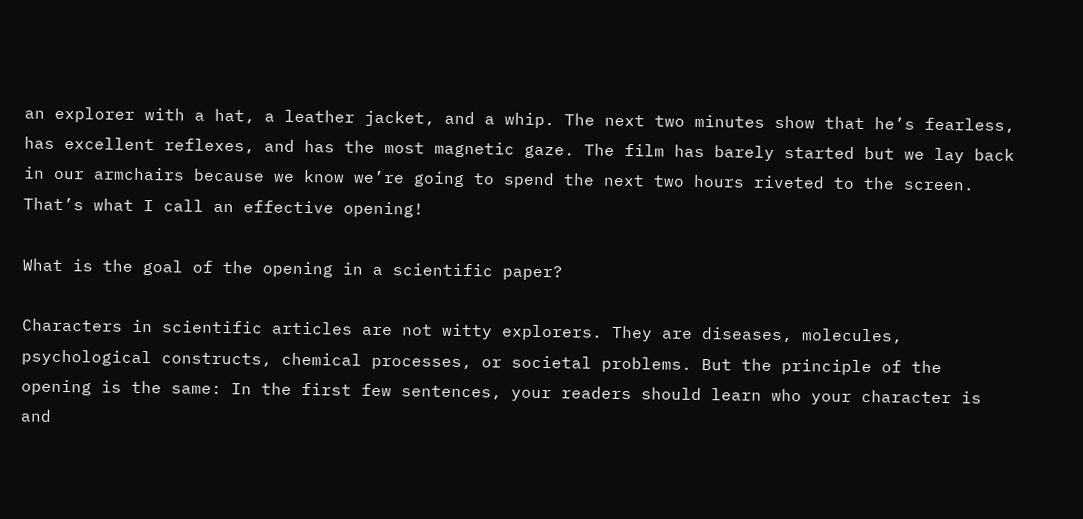an explorer with a hat, a leather jacket, and a whip. The next two minutes show that he’s fearless, has excellent reflexes, and has the most magnetic gaze. The film has barely started but we lay back in our armchairs because we know we’re going to spend the next two hours riveted to the screen. That’s what I call an effective opening!

What is the goal of the opening in a scientific paper?

Characters in scientific articles are not witty explorers. They are diseases, molecules, psychological constructs, chemical processes, or societal problems. But the principle of the opening is the same: In the first few sentences, your readers should learn who your character is and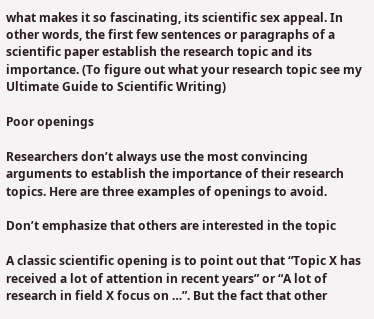what makes it so fascinating, its scientific sex appeal. In other words, the first few sentences or paragraphs of a scientific paper establish the research topic and its importance. (To figure out what your research topic see my Ultimate Guide to Scientific Writing)

Poor openings

Researchers don’t always use the most convincing arguments to establish the importance of their research topics. Here are three examples of openings to avoid.

Don’t emphasize that others are interested in the topic

A classic scientific opening is to point out that “Topic X has received a lot of attention in recent years” or “A lot of research in field X focus on …”. But the fact that other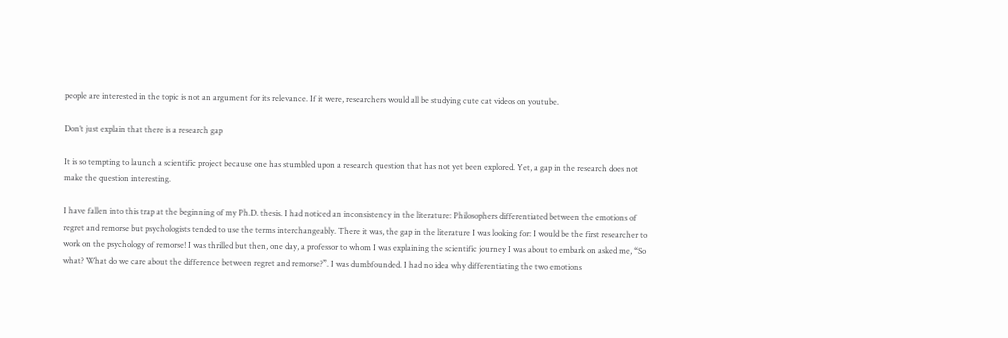people are interested in the topic is not an argument for its relevance. If it were, researchers would all be studying cute cat videos on youtube.

Don’t just explain that there is a research gap

It is so tempting to launch a scientific project because one has stumbled upon a research question that has not yet been explored. Yet, a gap in the research does not make the question interesting.

I have fallen into this trap at the beginning of my Ph.D. thesis. I had noticed an inconsistency in the literature: Philosophers differentiated between the emotions of regret and remorse but psychologists tended to use the terms interchangeably. There it was, the gap in the literature I was looking for: I would be the first researcher to work on the psychology of remorse! I was thrilled but then, one day, a professor to whom I was explaining the scientific journey I was about to embark on asked me, “So what? What do we care about the difference between regret and remorse?”. I was dumbfounded. I had no idea why differentiating the two emotions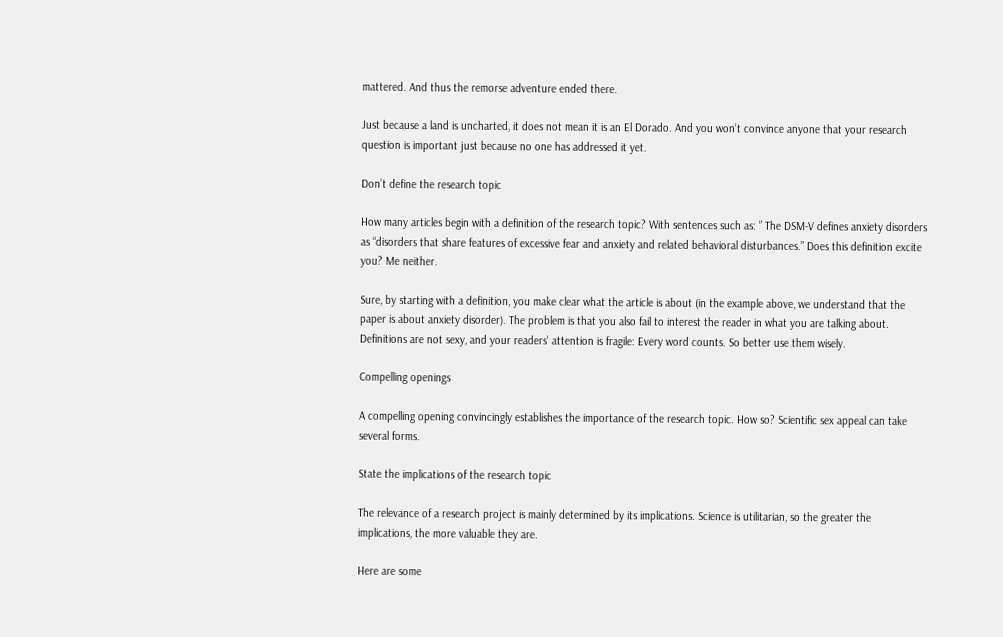mattered. And thus the remorse adventure ended there.

Just because a land is uncharted, it does not mean it is an El Dorado. And you won’t convince anyone that your research question is important just because no one has addressed it yet.

Don’t define the research topic

How many articles begin with a definition of the research topic? With sentences such as: ” The DSM-V defines anxiety disorders as “disorders that share features of excessive fear and anxiety and related behavioral disturbances.” Does this definition excite you? Me neither.

Sure, by starting with a definition, you make clear what the article is about (in the example above, we understand that the paper is about anxiety disorder). The problem is that you also fail to interest the reader in what you are talking about. Definitions are not sexy, and your readers’ attention is fragile: Every word counts. So better use them wisely.

Compelling openings

A compelling opening convincingly establishes the importance of the research topic. How so? Scientific sex appeal can take several forms.

State the implications of the research topic

The relevance of a research project is mainly determined by its implications. Science is utilitarian, so the greater the implications, the more valuable they are.

Here are some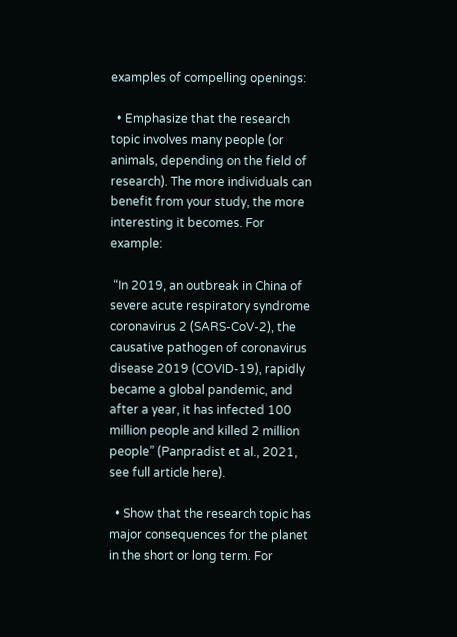examples of compelling openings:

  • Emphasize that the research topic involves many people (or animals, depending on the field of research). The more individuals can benefit from your study, the more interesting it becomes. For example:

 “In 2019, an outbreak in China of severe acute respiratory syndrome coronavirus 2 (SARS-CoV-2), the causative pathogen of coronavirus disease 2019 (COVID-19), rapidly became a global pandemic, and after a year, it has infected 100 million people and killed 2 million people” (Panpradist et al., 2021, see full article here).

  • Show that the research topic has major consequences for the planet in the short or long term. For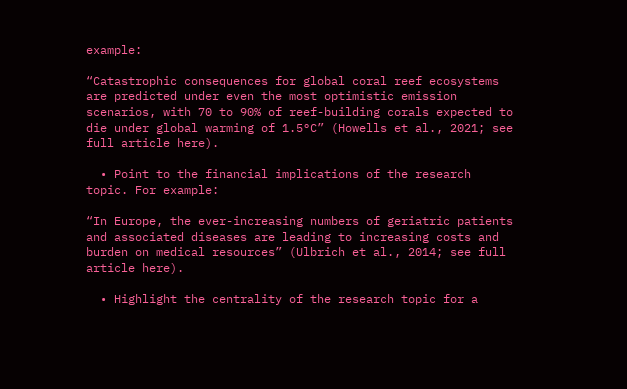example:

“Catastrophic consequences for global coral reef ecosystems are predicted under even the most optimistic emission scenarios, with 70 to 90% of reef-building corals expected to die under global warming of 1.5°C” (Howells et al., 2021; see full article here).

  • Point to the financial implications of the research topic. For example:

“In Europe, the ever-increasing numbers of geriatric patients and associated diseases are leading to increasing costs and burden on medical resources” (Ulbrich et al., 2014; see full article here).

  • Highlight the centrality of the research topic for a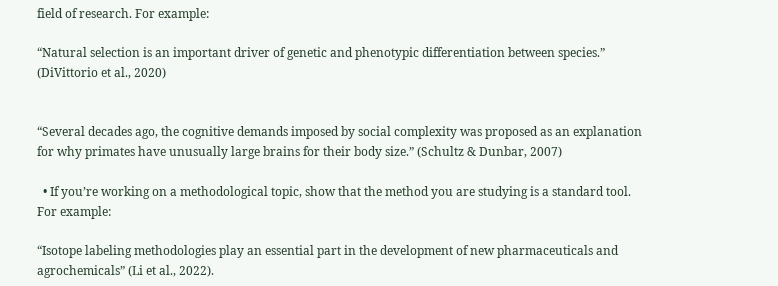field of research. For example:

“Natural selection is an important driver of genetic and phenotypic differentiation between species.” (DiVittorio et al., 2020)


“Several decades ago, the cognitive demands imposed by social complexity was proposed as an explanation for why primates have unusually large brains for their body size.” (Schultz & Dunbar, 2007)

  • If you’re working on a methodological topic, show that the method you are studying is a standard tool. For example:

“Isotope labeling methodologies play an essential part in the development of new pharmaceuticals and agrochemicals” (Li et al., 2022).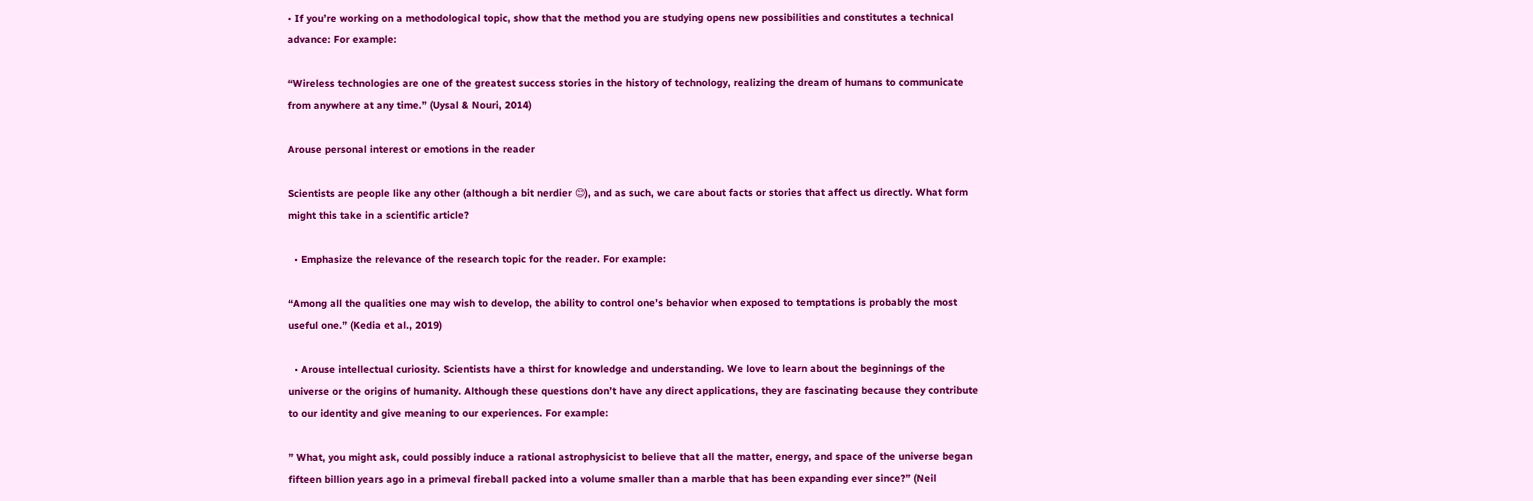• If you’re working on a methodological topic, show that the method you are studying opens new possibilities and constitutes a technical advance: For example:

“Wireless technologies are one of the greatest success stories in the history of technology, realizing the dream of humans to communicate from anywhere at any time.” (Uysal & Nouri, 2014)

Arouse personal interest or emotions in the reader

Scientists are people like any other (although a bit nerdier 😊), and as such, we care about facts or stories that affect us directly. What form might this take in a scientific article?

  • Emphasize the relevance of the research topic for the reader. For example:

“Among all the qualities one may wish to develop, the ability to control one’s behavior when exposed to temptations is probably the most useful one.” (Kedia et al., 2019)

  • Arouse intellectual curiosity. Scientists have a thirst for knowledge and understanding. We love to learn about the beginnings of the universe or the origins of humanity. Although these questions don’t have any direct applications, they are fascinating because they contribute to our identity and give meaning to our experiences. For example:

” What, you might ask, could possibly induce a rational astrophysicist to believe that all the matter, energy, and space of the universe began fifteen billion years ago in a primeval fireball packed into a volume smaller than a marble that has been expanding ever since?” (Neil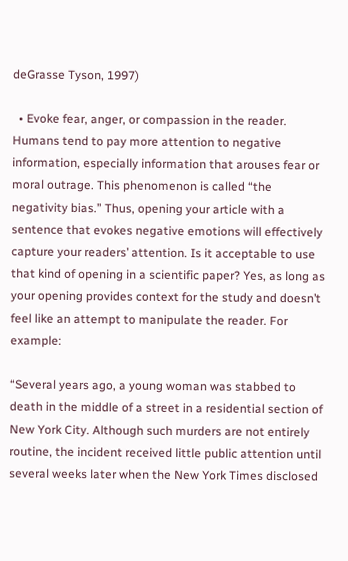deGrasse Tyson, 1997)

  • Evoke fear, anger, or compassion in the reader. Humans tend to pay more attention to negative information, especially information that arouses fear or moral outrage. This phenomenon is called “the negativity bias.” Thus, opening your article with a sentence that evokes negative emotions will effectively capture your readers’ attention. Is it acceptable to use that kind of opening in a scientific paper? Yes, as long as your opening provides context for the study and doesn’t feel like an attempt to manipulate the reader. For example:

“Several years ago, a young woman was stabbed to death in the middle of a street in a residential section of New York City. Although such murders are not entirely routine, the incident received little public attention until several weeks later when the New York Times disclosed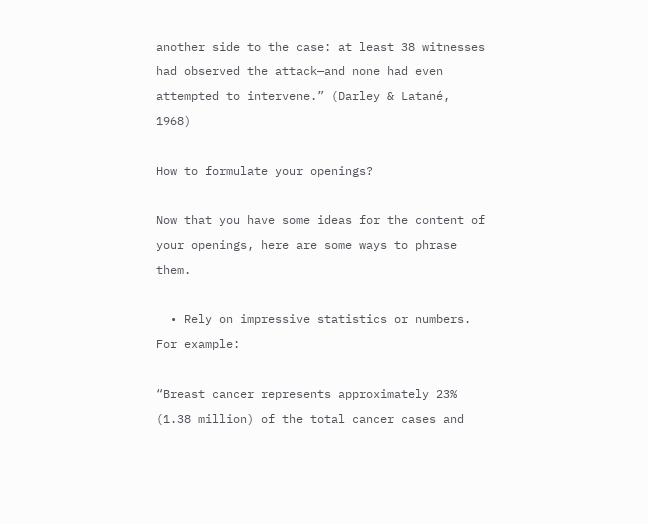another side to the case: at least 38 witnesses had observed the attack—and none had even attempted to intervene.” (Darley & Latané, 1968)

How to formulate your openings?

Now that you have some ideas for the content of your openings, here are some ways to phrase them.

  • Rely on impressive statistics or numbers. For example:

“Breast cancer represents approximately 23% (1.38 million) of the total cancer cases and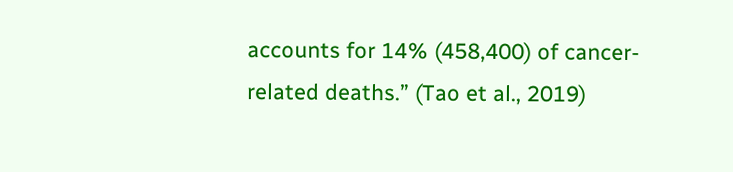accounts for 14% (458,400) of cancer-related deaths.” (Tao et al., 2019)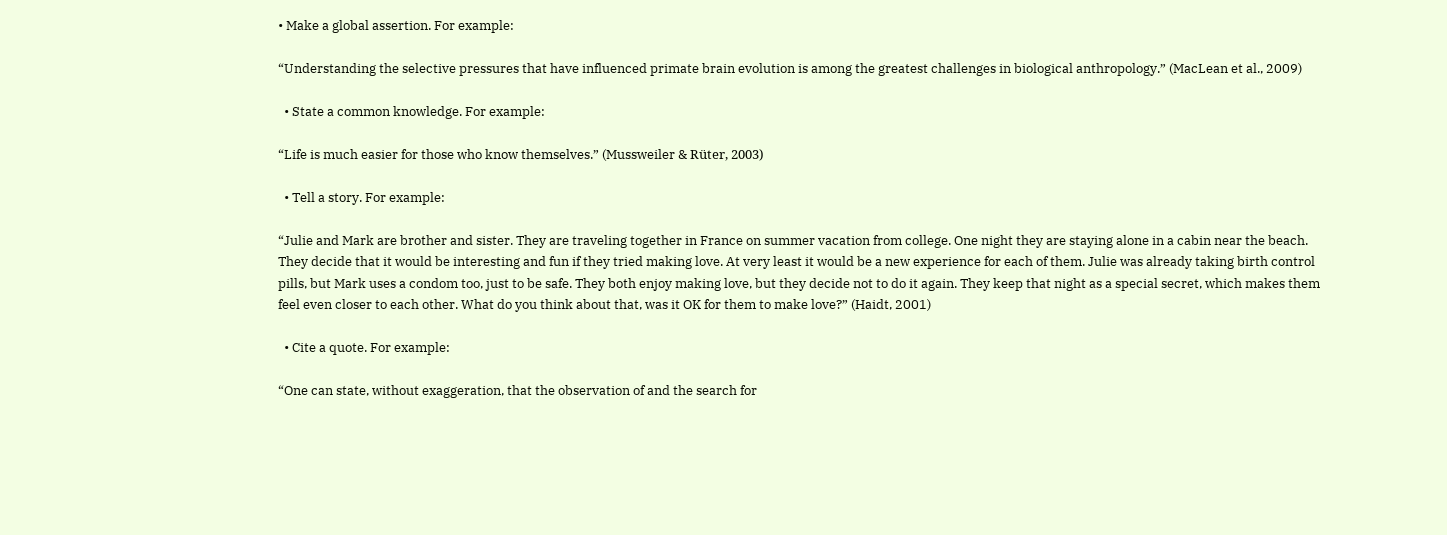• Make a global assertion. For example:

“Understanding the selective pressures that have influenced primate brain evolution is among the greatest challenges in biological anthropology.” (MacLean et al., 2009)

  • State a common knowledge. For example:

“Life is much easier for those who know themselves.” (Mussweiler & Rüter, 2003)

  • Tell a story. For example:

“Julie and Mark are brother and sister. They are traveling together in France on summer vacation from college. One night they are staying alone in a cabin near the beach. They decide that it would be interesting and fun if they tried making love. At very least it would be a new experience for each of them. Julie was already taking birth control pills, but Mark uses a condom too, just to be safe. They both enjoy making love, but they decide not to do it again. They keep that night as a special secret, which makes them feel even closer to each other. What do you think about that, was it OK for them to make love?” (Haidt, 2001)

  • Cite a quote. For example:

“One can state, without exaggeration, that the observation of and the search for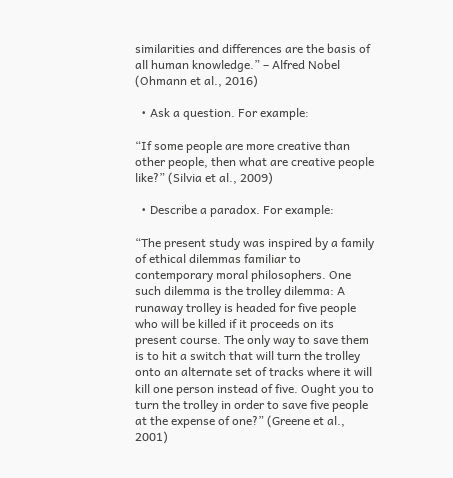similarities and differences are the basis of all human knowledge.” – Alfred Nobel (Ohmann et al., 2016)

  • Ask a question. For example:

“If some people are more creative than other people, then what are creative people like?” (Silvia et al., 2009)

  • Describe a paradox. For example:

“The present study was inspired by a family of ethical dilemmas familiar to contemporary moral philosophers. One such dilemma is the trolley dilemma: A runaway trolley is headed for five people who will be killed if it proceeds on its present course. The only way to save them is to hit a switch that will turn the trolley onto an alternate set of tracks where it will kill one person instead of five. Ought you to turn the trolley in order to save five people at the expense of one?” (Greene et al., 2001)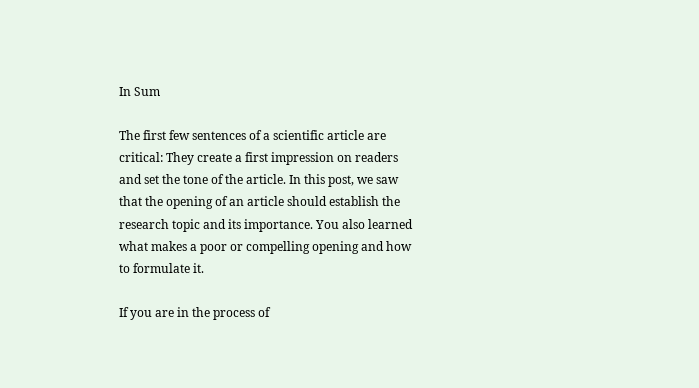In Sum

The first few sentences of a scientific article are critical: They create a first impression on readers and set the tone of the article. In this post, we saw that the opening of an article should establish the research topic and its importance. You also learned what makes a poor or compelling opening and how to formulate it.

If you are in the process of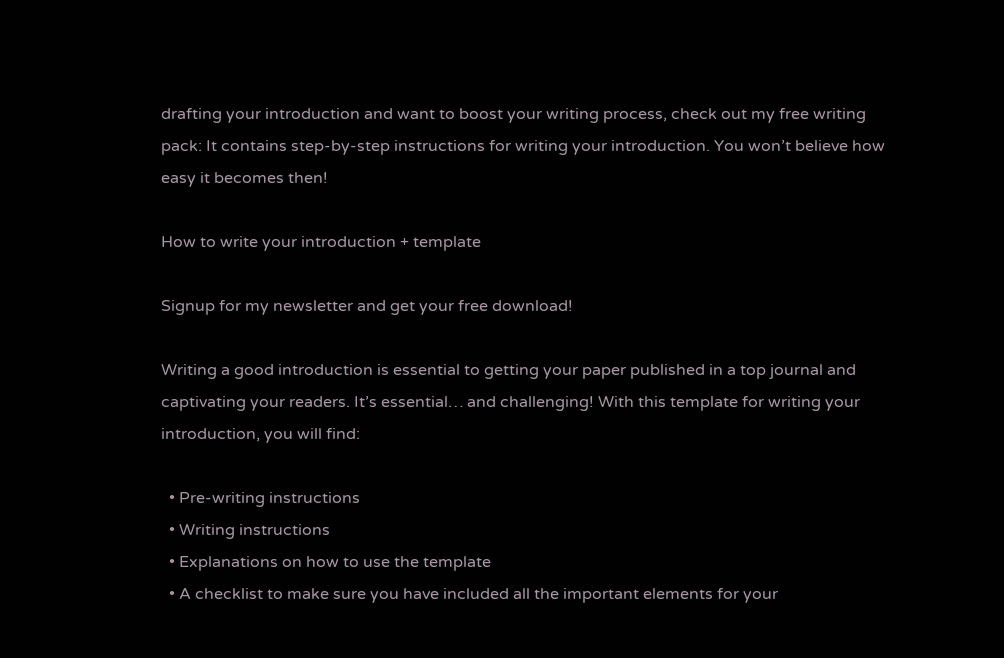drafting your introduction and want to boost your writing process, check out my free writing pack: It contains step-by-step instructions for writing your introduction. You won’t believe how easy it becomes then!

How to write your introduction + template

Signup for my newsletter and get your free download!

Writing a good introduction is essential to getting your paper published in a top journal and captivating your readers. It’s essential… and challenging! With this template for writing your introduction, you will find:

  • Pre-writing instructions
  • Writing instructions
  • Explanations on how to use the template
  • A checklist to make sure you have included all the important elements for your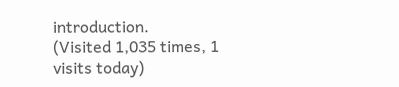introduction.
(Visited 1,035 times, 1 visits today)